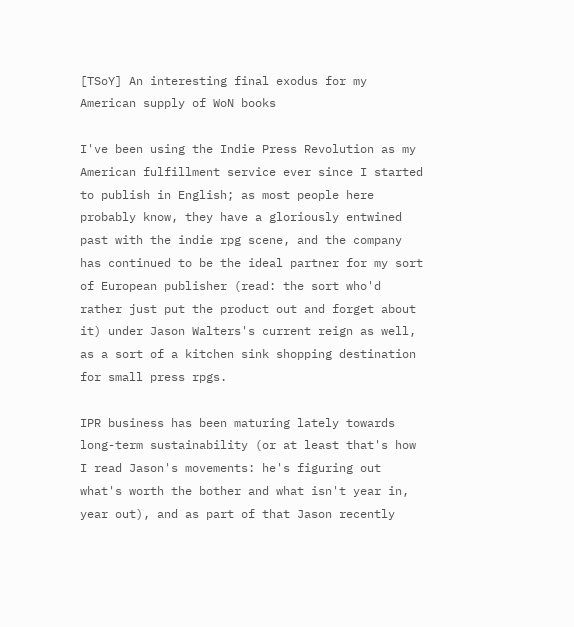[TSoY] An interesting final exodus for my American supply of WoN books

I've been using the Indie Press Revolution as my American fulfillment service ever since I started to publish in English; as most people here probably know, they have a gloriously entwined past with the indie rpg scene, and the company has continued to be the ideal partner for my sort of European publisher (read: the sort who'd rather just put the product out and forget about it) under Jason Walters's current reign as well, as a sort of a kitchen sink shopping destination for small press rpgs.

IPR business has been maturing lately towards long-term sustainability (or at least that's how I read Jason's movements: he's figuring out what's worth the bother and what isn't year in, year out), and as part of that Jason recently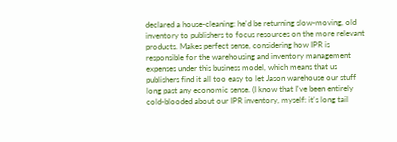declared a house-cleaning: he'd be returning slow-moving, old inventory to publishers to focus resources on the more relevant products. Makes perfect sense, considering how IPR is responsible for the warehousing and inventory management expenses under this business model, which means that us publishers find it all too easy to let Jason warehouse our stuff long past any economic sense. (I know that I've been entirely cold-blooded about our IPR inventory, myself: it's long tail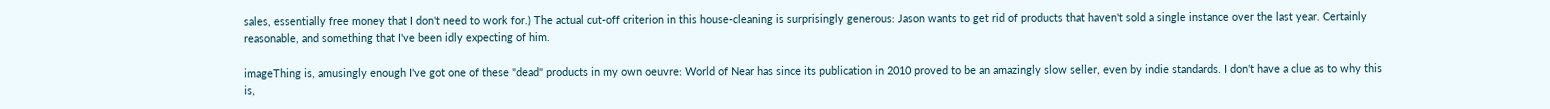sales, essentially free money that I don't need to work for.) The actual cut-off criterion in this house-cleaning is surprisingly generous: Jason wants to get rid of products that haven't sold a single instance over the last year. Certainly reasonable, and something that I've been idly expecting of him.

imageThing is, amusingly enough I've got one of these "dead" products in my own oeuvre: World of Near has since its publication in 2010 proved to be an amazingly slow seller, even by indie standards. I don't have a clue as to why this is,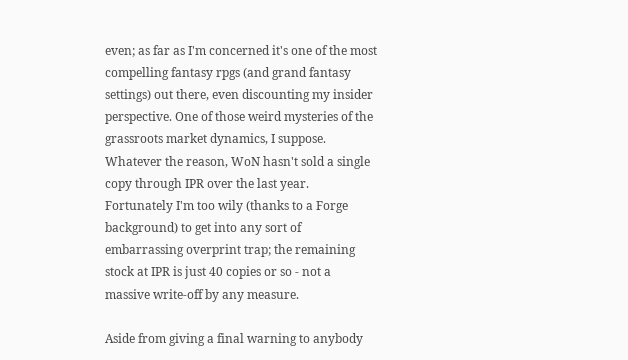even; as far as I'm concerned it's one of the most compelling fantasy rpgs (and grand fantasy settings) out there, even discounting my insider perspective. One of those weird mysteries of the grassroots market dynamics, I suppose. Whatever the reason, WoN hasn't sold a single copy through IPR over the last year. Fortunately I'm too wily (thanks to a Forge background) to get into any sort of embarrassing overprint trap; the remaining stock at IPR is just 40 copies or so - not a massive write-off by any measure.

Aside from giving a final warning to anybody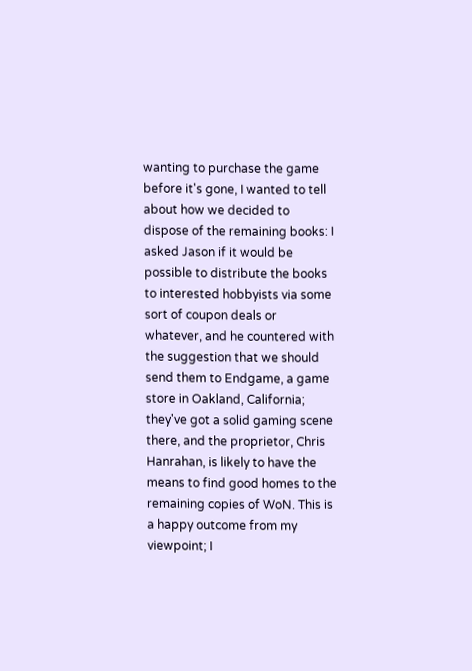wanting to purchase the game before it's gone, I wanted to tell about how we decided to dispose of the remaining books: I asked Jason if it would be possible to distribute the books to interested hobbyists via some sort of coupon deals or whatever, and he countered with the suggestion that we should send them to Endgame, a game store in Oakland, California; they've got a solid gaming scene there, and the proprietor, Chris Hanrahan, is likely to have the means to find good homes to the remaining copies of WoN. This is a happy outcome from my viewpoint; I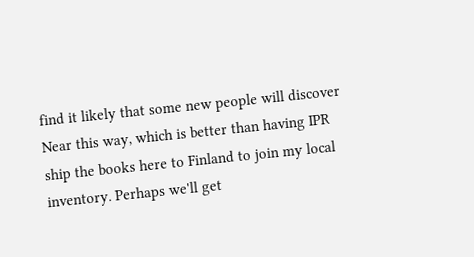find it likely that some new people will discover Near this way, which is better than having IPR ship the books here to Finland to join my local inventory. Perhaps we'll get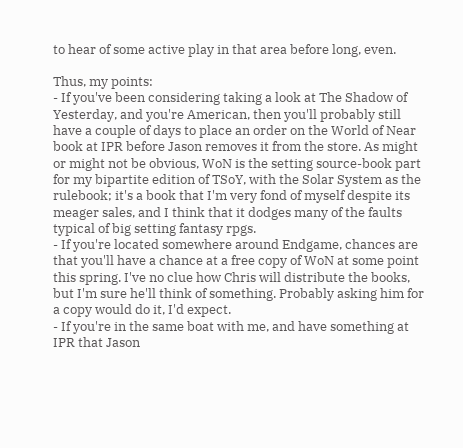to hear of some active play in that area before long, even.

Thus, my points:
- If you've been considering taking a look at The Shadow of Yesterday, and you're American, then you'll probably still have a couple of days to place an order on the World of Near book at IPR before Jason removes it from the store. As might or might not be obvious, WoN is the setting source-book part for my bipartite edition of TSoY, with the Solar System as the rulebook; it's a book that I'm very fond of myself despite its meager sales, and I think that it dodges many of the faults typical of big setting fantasy rpgs.
- If you're located somewhere around Endgame, chances are that you'll have a chance at a free copy of WoN at some point this spring. I've no clue how Chris will distribute the books, but I'm sure he'll think of something. Probably asking him for a copy would do it, I'd expect.
- If you're in the same boat with me, and have something at IPR that Jason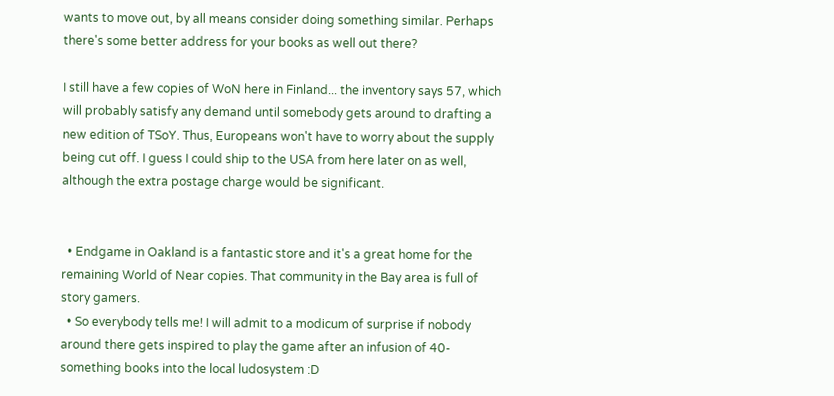wants to move out, by all means consider doing something similar. Perhaps there's some better address for your books as well out there?

I still have a few copies of WoN here in Finland... the inventory says 57, which will probably satisfy any demand until somebody gets around to drafting a new edition of TSoY. Thus, Europeans won't have to worry about the supply being cut off. I guess I could ship to the USA from here later on as well, although the extra postage charge would be significant.


  • Endgame in Oakland is a fantastic store and it's a great home for the remaining World of Near copies. That community in the Bay area is full of story gamers.
  • So everybody tells me! I will admit to a modicum of surprise if nobody around there gets inspired to play the game after an infusion of 40-something books into the local ludosystem :D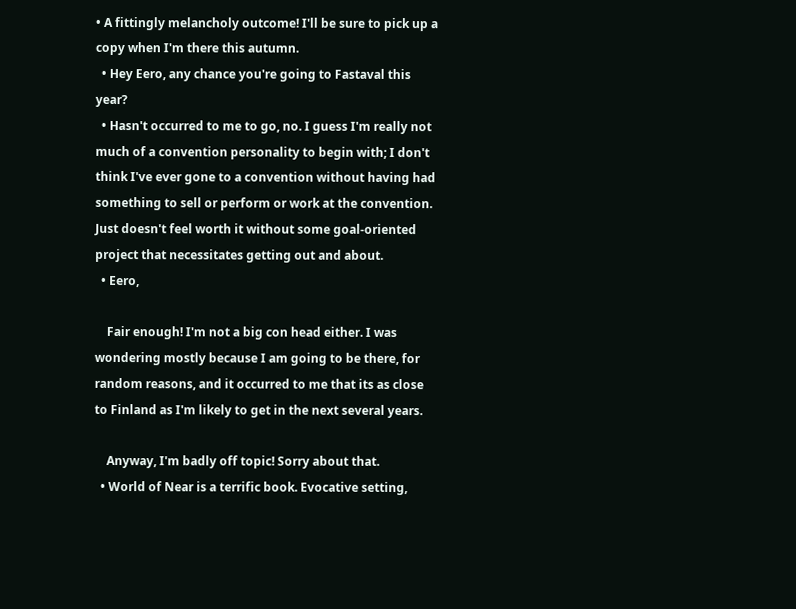• A fittingly melancholy outcome! I'll be sure to pick up a copy when I'm there this autumn.
  • Hey Eero, any chance you're going to Fastaval this year?
  • Hasn't occurred to me to go, no. I guess I'm really not much of a convention personality to begin with; I don't think I've ever gone to a convention without having had something to sell or perform or work at the convention. Just doesn't feel worth it without some goal-oriented project that necessitates getting out and about.
  • Eero,

    Fair enough! I'm not a big con head either. I was wondering mostly because I am going to be there, for random reasons, and it occurred to me that its as close to Finland as I'm likely to get in the next several years.

    Anyway, I'm badly off topic! Sorry about that.
  • World of Near is a terrific book. Evocative setting,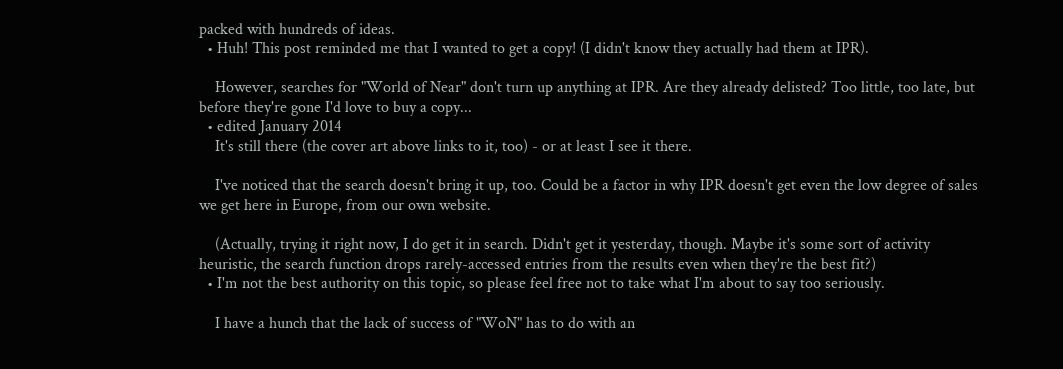packed with hundreds of ideas.
  • Huh! This post reminded me that I wanted to get a copy! (I didn't know they actually had them at IPR).

    However, searches for "World of Near" don't turn up anything at IPR. Are they already delisted? Too little, too late, but before they're gone I'd love to buy a copy...
  • edited January 2014
    It's still there (the cover art above links to it, too) - or at least I see it there.

    I've noticed that the search doesn't bring it up, too. Could be a factor in why IPR doesn't get even the low degree of sales we get here in Europe, from our own website.

    (Actually, trying it right now, I do get it in search. Didn't get it yesterday, though. Maybe it's some sort of activity heuristic, the search function drops rarely-accessed entries from the results even when they're the best fit?)
  • I'm not the best authority on this topic, so please feel free not to take what I'm about to say too seriously.

    I have a hunch that the lack of success of "WoN" has to do with an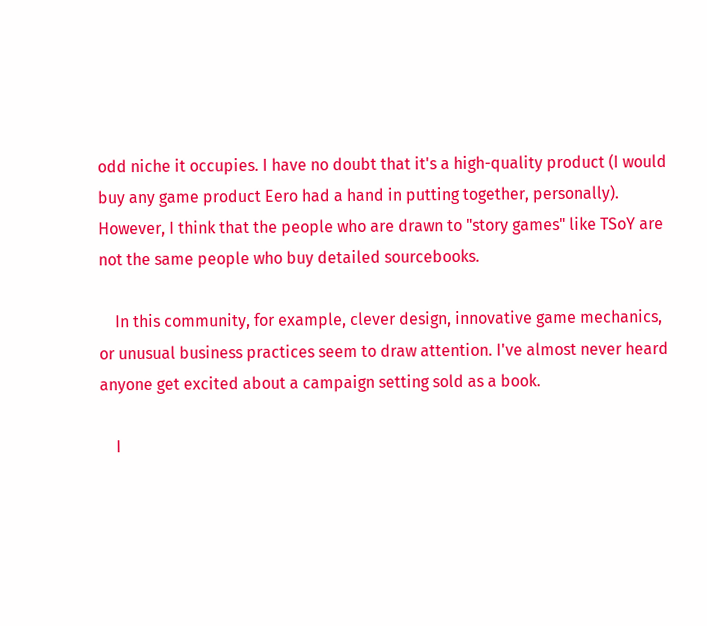odd niche it occupies. I have no doubt that it's a high-quality product (I would buy any game product Eero had a hand in putting together, personally). However, I think that the people who are drawn to "story games" like TSoY are not the same people who buy detailed sourcebooks.

    In this community, for example, clever design, innovative game mechanics, or unusual business practices seem to draw attention. I've almost never heard anyone get excited about a campaign setting sold as a book.

    I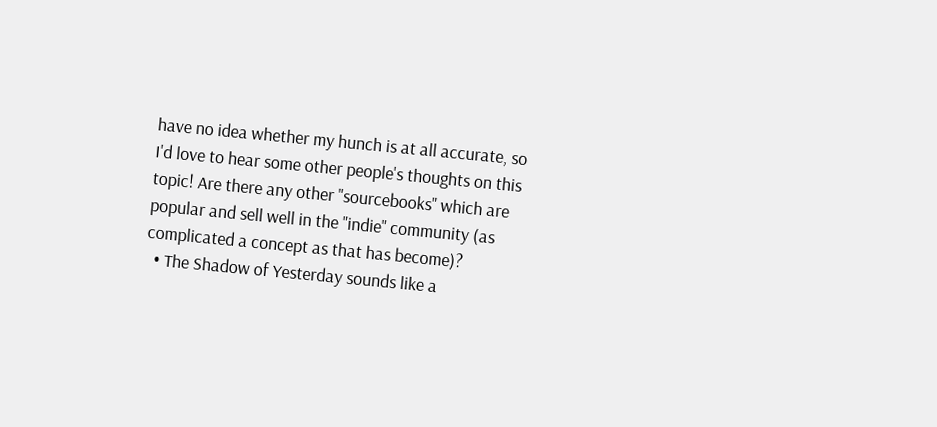have no idea whether my hunch is at all accurate, so I'd love to hear some other people's thoughts on this topic! Are there any other "sourcebooks" which are popular and sell well in the "indie" community (as complicated a concept as that has become)?
  • The Shadow of Yesterday sounds like a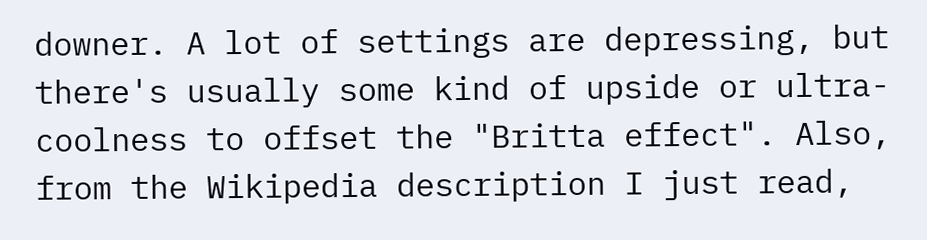downer. A lot of settings are depressing, but there's usually some kind of upside or ultra-coolness to offset the "Britta effect". Also, from the Wikipedia description I just read,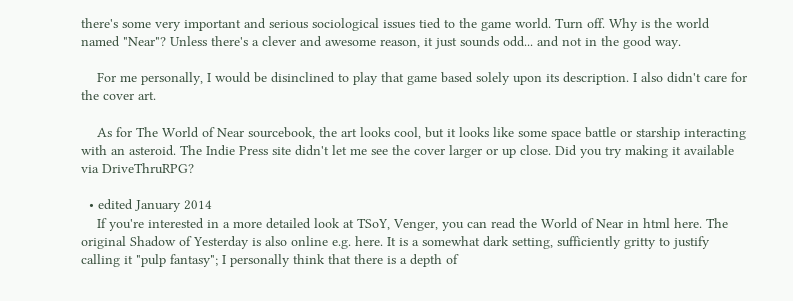there's some very important and serious sociological issues tied to the game world. Turn off. Why is the world named "Near"? Unless there's a clever and awesome reason, it just sounds odd... and not in the good way.

    For me personally, I would be disinclined to play that game based solely upon its description. I also didn't care for the cover art.

    As for The World of Near sourcebook, the art looks cool, but it looks like some space battle or starship interacting with an asteroid. The Indie Press site didn't let me see the cover larger or up close. Did you try making it available via DriveThruRPG?

  • edited January 2014
    If you're interested in a more detailed look at TSoY, Venger, you can read the World of Near in html here. The original Shadow of Yesterday is also online e.g. here. It is a somewhat dark setting, sufficiently gritty to justify calling it "pulp fantasy"; I personally think that there is a depth of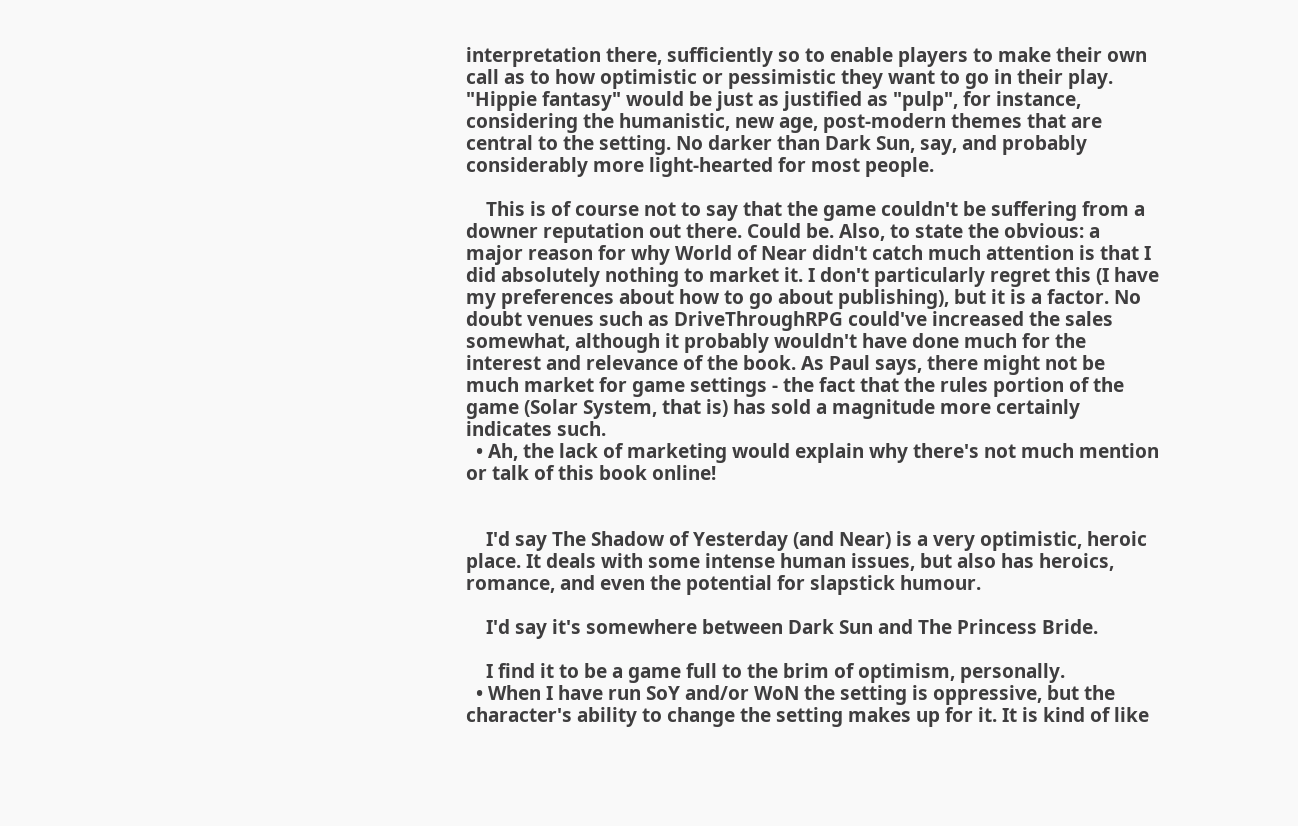interpretation there, sufficiently so to enable players to make their own call as to how optimistic or pessimistic they want to go in their play. "Hippie fantasy" would be just as justified as "pulp", for instance, considering the humanistic, new age, post-modern themes that are central to the setting. No darker than Dark Sun, say, and probably considerably more light-hearted for most people.

    This is of course not to say that the game couldn't be suffering from a downer reputation out there. Could be. Also, to state the obvious: a major reason for why World of Near didn't catch much attention is that I did absolutely nothing to market it. I don't particularly regret this (I have my preferences about how to go about publishing), but it is a factor. No doubt venues such as DriveThroughRPG could've increased the sales somewhat, although it probably wouldn't have done much for the interest and relevance of the book. As Paul says, there might not be much market for game settings - the fact that the rules portion of the game (Solar System, that is) has sold a magnitude more certainly indicates such.
  • Ah, the lack of marketing would explain why there's not much mention or talk of this book online!


    I'd say The Shadow of Yesterday (and Near) is a very optimistic, heroic place. It deals with some intense human issues, but also has heroics, romance, and even the potential for slapstick humour.

    I'd say it's somewhere between Dark Sun and The Princess Bride.

    I find it to be a game full to the brim of optimism, personally.
  • When I have run SoY and/or WoN the setting is oppressive, but the character's ability to change the setting makes up for it. It is kind of like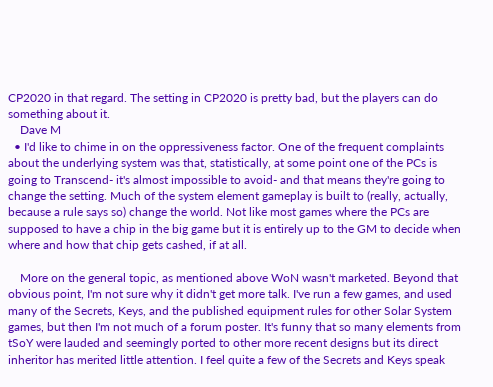CP2020 in that regard. The setting in CP2020 is pretty bad, but the players can do something about it.
    Dave M
  • I'd like to chime in on the oppressiveness factor. One of the frequent complaints about the underlying system was that, statistically, at some point one of the PCs is going to Transcend- it's almost impossible to avoid- and that means they're going to change the setting. Much of the system element gameplay is built to (really, actually, because a rule says so) change the world. Not like most games where the PCs are supposed to have a chip in the big game but it is entirely up to the GM to decide when where and how that chip gets cashed, if at all.

    More on the general topic, as mentioned above WoN wasn't marketed. Beyond that obvious point, I'm not sure why it didn't get more talk. I've run a few games, and used many of the Secrets, Keys, and the published equipment rules for other Solar System games, but then I'm not much of a forum poster. It's funny that so many elements from tSoY were lauded and seemingly ported to other more recent designs but its direct inheritor has merited little attention. I feel quite a few of the Secrets and Keys speak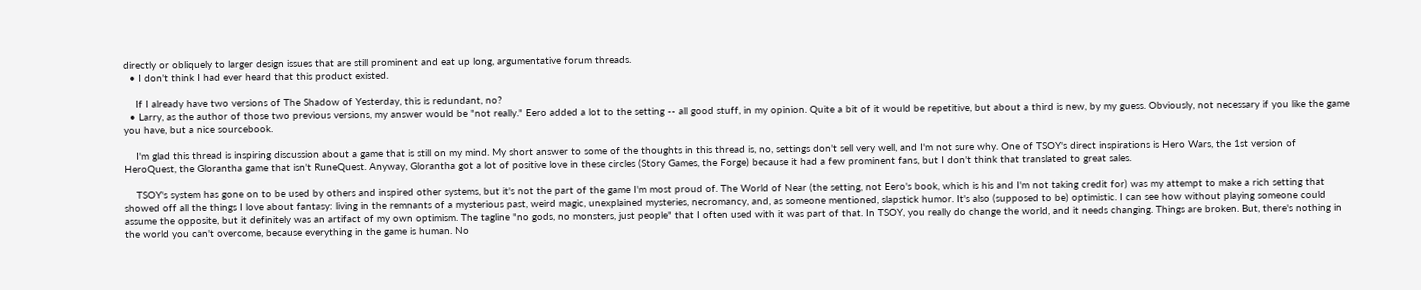directly or obliquely to larger design issues that are still prominent and eat up long, argumentative forum threads.
  • I don't think I had ever heard that this product existed.

    If I already have two versions of The Shadow of Yesterday, this is redundant, no?
  • Larry, as the author of those two previous versions, my answer would be "not really." Eero added a lot to the setting -- all good stuff, in my opinion. Quite a bit of it would be repetitive, but about a third is new, by my guess. Obviously, not necessary if you like the game you have, but a nice sourcebook.

    I'm glad this thread is inspiring discussion about a game that is still on my mind. My short answer to some of the thoughts in this thread is, no, settings don't sell very well, and I'm not sure why. One of TSOY's direct inspirations is Hero Wars, the 1st version of HeroQuest, the Glorantha game that isn't RuneQuest. Anyway, Glorantha got a lot of positive love in these circles (Story Games, the Forge) because it had a few prominent fans, but I don't think that translated to great sales.

    TSOY's system has gone on to be used by others and inspired other systems, but it's not the part of the game I'm most proud of. The World of Near (the setting, not Eero's book, which is his and I'm not taking credit for) was my attempt to make a rich setting that showed off all the things I love about fantasy: living in the remnants of a mysterious past, weird magic, unexplained mysteries, necromancy, and, as someone mentioned, slapstick humor. It's also (supposed to be) optimistic. I can see how without playing someone could assume the opposite, but it definitely was an artifact of my own optimism. The tagline "no gods, no monsters, just people" that I often used with it was part of that. In TSOY, you really do change the world, and it needs changing. Things are broken. But, there's nothing in the world you can't overcome, because everything in the game is human. No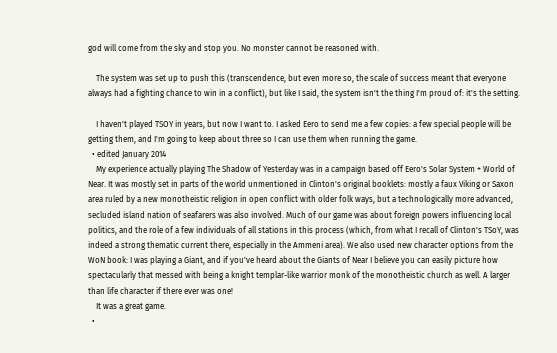god will come from the sky and stop you. No monster cannot be reasoned with.

    The system was set up to push this (transcendence, but even more so, the scale of success meant that everyone always had a fighting chance to win in a conflict), but like I said, the system isn't the thing I'm proud of: it's the setting.

    I haven't played TSOY in years, but now I want to. I asked Eero to send me a few copies: a few special people will be getting them, and I'm going to keep about three so I can use them when running the game.
  • edited January 2014
    My experience actually playing The Shadow of Yesterday was in a campaign based off Eero's Solar System + World of Near. It was mostly set in parts of the world unmentioned in Clinton's original booklets: mostly a faux Viking or Saxon area ruled by a new monotheistic religion in open conflict with older folk ways, but a technologically more advanced, secluded island nation of seafarers was also involved. Much of our game was about foreign powers influencing local politics, and the role of a few individuals of all stations in this process (which, from what I recall of Clinton's TSoY, was indeed a strong thematic current there, especially in the Ammeni area). We also used new character options from the WoN book: I was playing a Giant, and if you've heard about the Giants of Near I believe you can easily picture how spectacularly that messed with being a knight templar-like warrior monk of the monotheistic church as well. A larger than life character if there ever was one!
    It was a great game.
  •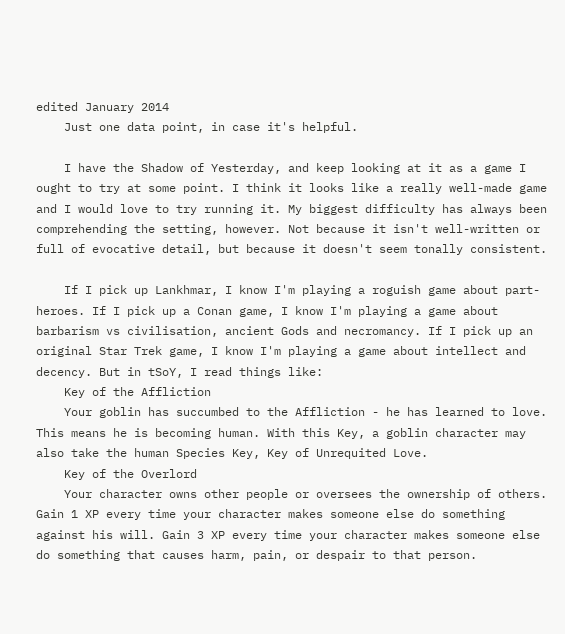edited January 2014
    Just one data point, in case it's helpful.

    I have the Shadow of Yesterday, and keep looking at it as a game I ought to try at some point. I think it looks like a really well-made game and I would love to try running it. My biggest difficulty has always been comprehending the setting, however. Not because it isn't well-written or full of evocative detail, but because it doesn't seem tonally consistent.

    If I pick up Lankhmar, I know I'm playing a roguish game about part-heroes. If I pick up a Conan game, I know I'm playing a game about barbarism vs civilisation, ancient Gods and necromancy. If I pick up an original Star Trek game, I know I'm playing a game about intellect and decency. But in tSoY, I read things like:
    Key of the Affliction
    Your goblin has succumbed to the Affliction - he has learned to love. This means he is becoming human. With this Key, a goblin character may also take the human Species Key, Key of Unrequited Love.
    Key of the Overlord
    Your character owns other people or oversees the ownership of others. Gain 1 XP every time your character makes someone else do something against his will. Gain 3 XP every time your character makes someone else do something that causes harm, pain, or despair to that person.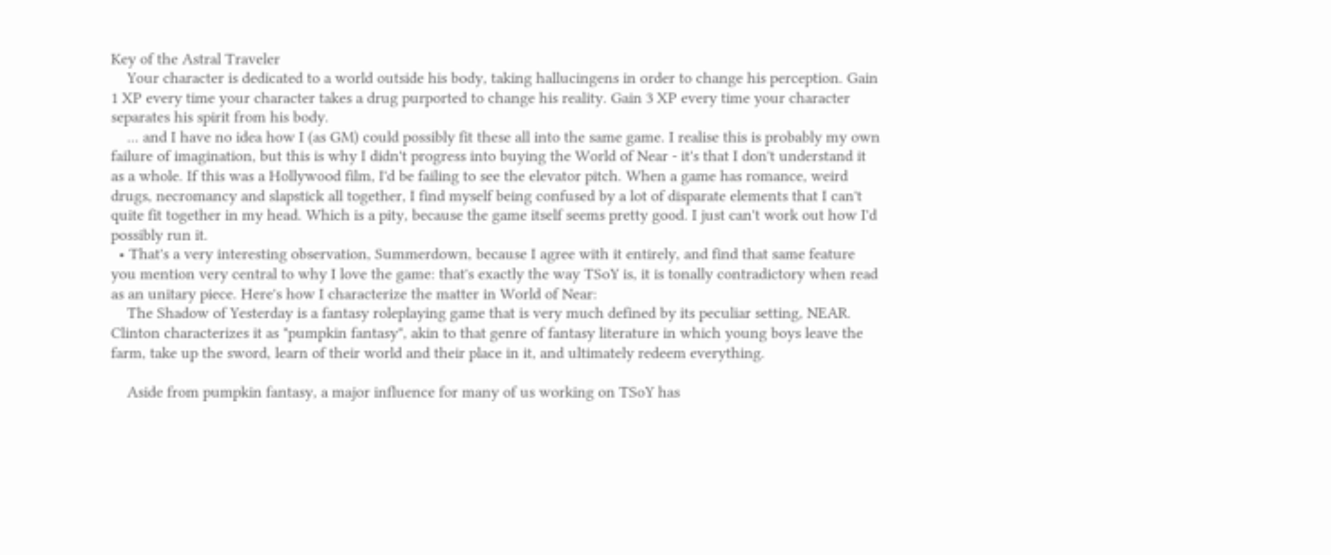Key of the Astral Traveler
    Your character is dedicated to a world outside his body, taking hallucingens in order to change his perception. Gain 1 XP every time your character takes a drug purported to change his reality. Gain 3 XP every time your character separates his spirit from his body.
    ... and I have no idea how I (as GM) could possibly fit these all into the same game. I realise this is probably my own failure of imagination, but this is why I didn't progress into buying the World of Near - it's that I don't understand it as a whole. If this was a Hollywood film, I'd be failing to see the elevator pitch. When a game has romance, weird drugs, necromancy and slapstick all together, I find myself being confused by a lot of disparate elements that I can't quite fit together in my head. Which is a pity, because the game itself seems pretty good. I just can't work out how I'd possibly run it.
  • That's a very interesting observation, Summerdown, because I agree with it entirely, and find that same feature you mention very central to why I love the game: that's exactly the way TSoY is, it is tonally contradictory when read as an unitary piece. Here's how I characterize the matter in World of Near:
    The Shadow of Yesterday is a fantasy roleplaying game that is very much defined by its peculiar setting, NEAR. Clinton characterizes it as "pumpkin fantasy", akin to that genre of fantasy literature in which young boys leave the farm, take up the sword, learn of their world and their place in it, and ultimately redeem everything.

    Aside from pumpkin fantasy, a major influence for many of us working on TSoY has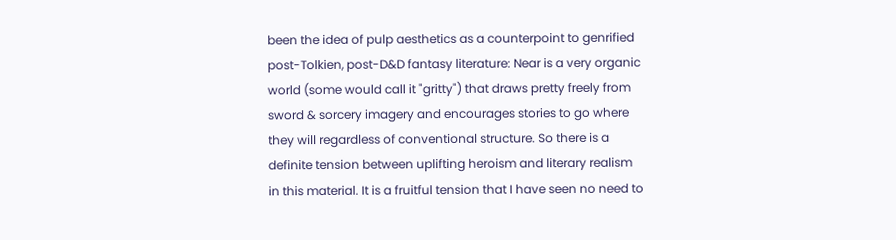been the idea of pulp aesthetics as a counterpoint to genrified post-Tolkien, post-D&D fantasy literature: Near is a very organic world (some would call it "gritty") that draws pretty freely from sword & sorcery imagery and encourages stories to go where they will regardless of conventional structure. So there is a definite tension between uplifting heroism and literary realism in this material. It is a fruitful tension that I have seen no need to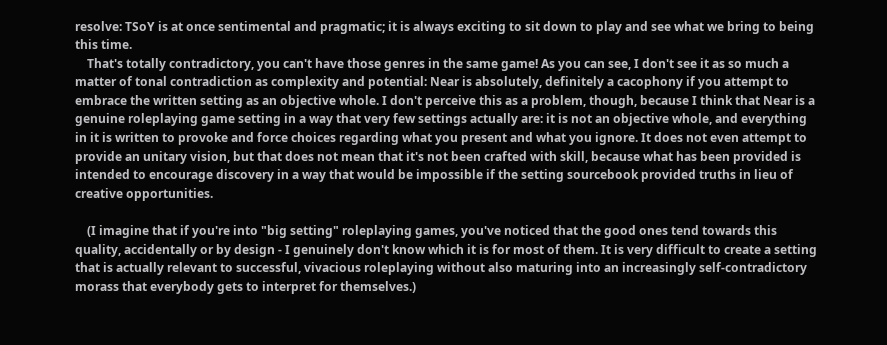resolve: TSoY is at once sentimental and pragmatic; it is always exciting to sit down to play and see what we bring to being this time.
    That's totally contradictory, you can't have those genres in the same game! As you can see, I don't see it as so much a matter of tonal contradiction as complexity and potential: Near is absolutely, definitely a cacophony if you attempt to embrace the written setting as an objective whole. I don't perceive this as a problem, though, because I think that Near is a genuine roleplaying game setting in a way that very few settings actually are: it is not an objective whole, and everything in it is written to provoke and force choices regarding what you present and what you ignore. It does not even attempt to provide an unitary vision, but that does not mean that it's not been crafted with skill, because what has been provided is intended to encourage discovery in a way that would be impossible if the setting sourcebook provided truths in lieu of creative opportunities.

    (I imagine that if you're into "big setting" roleplaying games, you've noticed that the good ones tend towards this quality, accidentally or by design - I genuinely don't know which it is for most of them. It is very difficult to create a setting that is actually relevant to successful, vivacious roleplaying without also maturing into an increasingly self-contradictory morass that everybody gets to interpret for themselves.)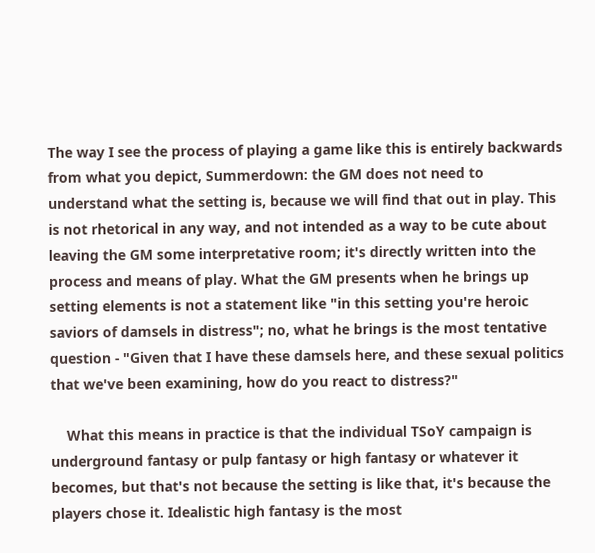The way I see the process of playing a game like this is entirely backwards from what you depict, Summerdown: the GM does not need to understand what the setting is, because we will find that out in play. This is not rhetorical in any way, and not intended as a way to be cute about leaving the GM some interpretative room; it's directly written into the process and means of play. What the GM presents when he brings up setting elements is not a statement like "in this setting you're heroic saviors of damsels in distress"; no, what he brings is the most tentative question - "Given that I have these damsels here, and these sexual politics that we've been examining, how do you react to distress?"

    What this means in practice is that the individual TSoY campaign is underground fantasy or pulp fantasy or high fantasy or whatever it becomes, but that's not because the setting is like that, it's because the players chose it. Idealistic high fantasy is the most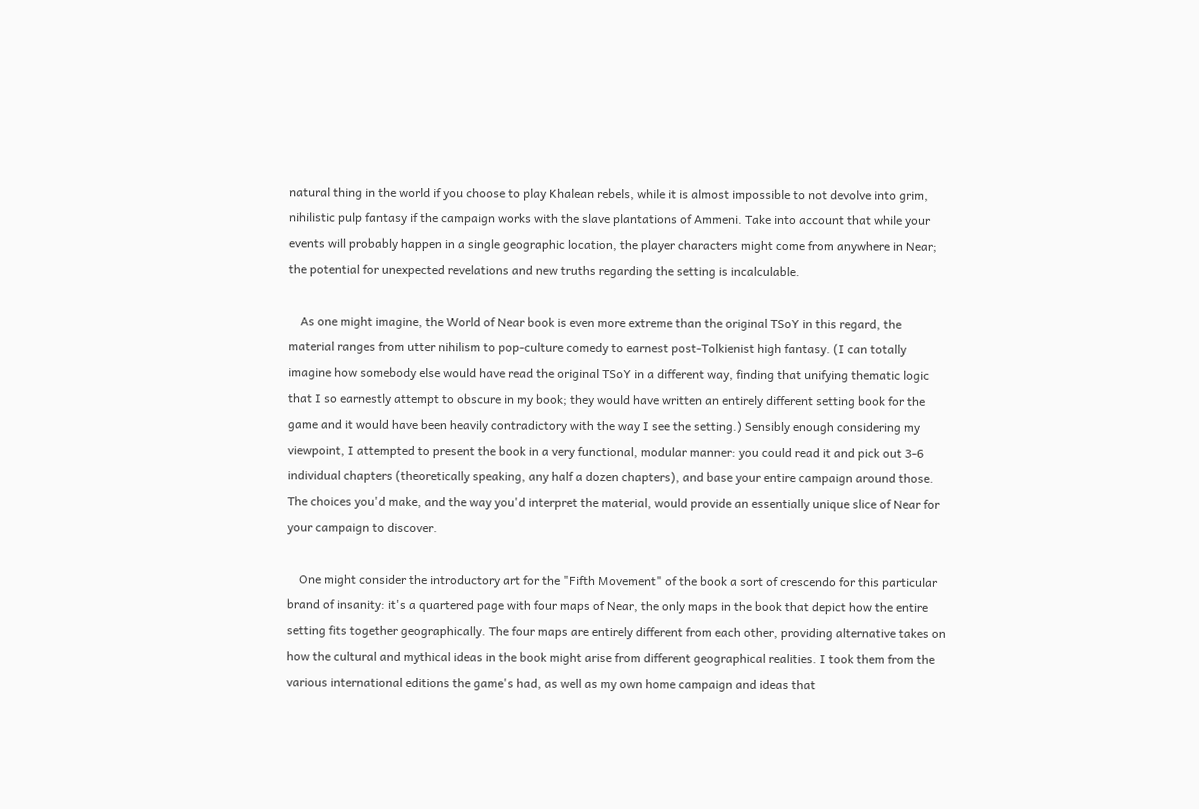natural thing in the world if you choose to play Khalean rebels, while it is almost impossible to not devolve into grim, nihilistic pulp fantasy if the campaign works with the slave plantations of Ammeni. Take into account that while your events will probably happen in a single geographic location, the player characters might come from anywhere in Near; the potential for unexpected revelations and new truths regarding the setting is incalculable.

    As one might imagine, the World of Near book is even more extreme than the original TSoY in this regard, the material ranges from utter nihilism to pop-culture comedy to earnest post-Tolkienist high fantasy. (I can totally imagine how somebody else would have read the original TSoY in a different way, finding that unifying thematic logic that I so earnestly attempt to obscure in my book; they would have written an entirely different setting book for the game and it would have been heavily contradictory with the way I see the setting.) Sensibly enough considering my viewpoint, I attempted to present the book in a very functional, modular manner: you could read it and pick out 3-6 individual chapters (theoretically speaking, any half a dozen chapters), and base your entire campaign around those. The choices you'd make, and the way you'd interpret the material, would provide an essentially unique slice of Near for your campaign to discover.

    One might consider the introductory art for the "Fifth Movement" of the book a sort of crescendo for this particular brand of insanity: it's a quartered page with four maps of Near, the only maps in the book that depict how the entire setting fits together geographically. The four maps are entirely different from each other, providing alternative takes on how the cultural and mythical ideas in the book might arise from different geographical realities. I took them from the various international editions the game's had, as well as my own home campaign and ideas that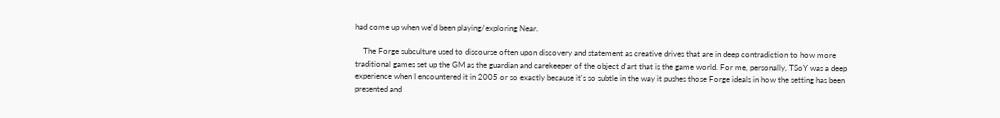had come up when we'd been playing/exploring Near.

    The Forge subculture used to discourse often upon discovery and statement as creative drives that are in deep contradiction to how more traditional games set up the GM as the guardian and carekeeper of the object d'art that is the game world. For me, personally, TSoY was a deep experience when I encountered it in 2005 or so exactly because it's so subtle in the way it pushes those Forge ideals in how the setting has been presented and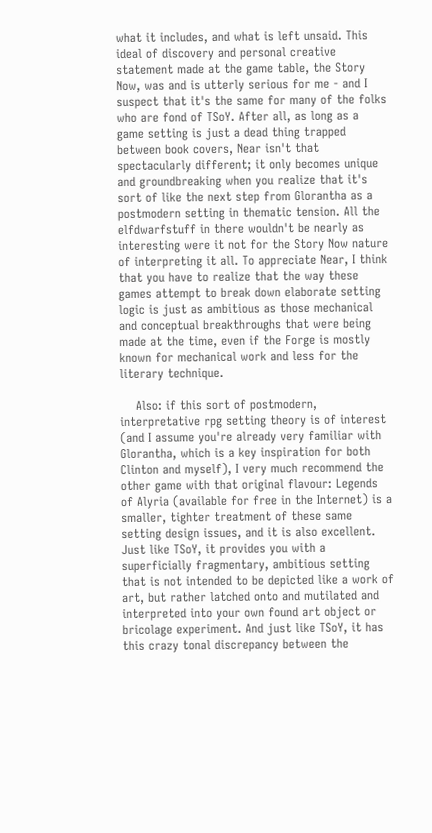what it includes, and what is left unsaid. This ideal of discovery and personal creative statement made at the game table, the Story Now, was and is utterly serious for me - and I suspect that it's the same for many of the folks who are fond of TSoY. After all, as long as a game setting is just a dead thing trapped between book covers, Near isn't that spectacularly different; it only becomes unique and groundbreaking when you realize that it's sort of like the next step from Glorantha as a postmodern setting in thematic tension. All the elfdwarfstuff in there wouldn't be nearly as interesting were it not for the Story Now nature of interpreting it all. To appreciate Near, I think that you have to realize that the way these games attempt to break down elaborate setting logic is just as ambitious as those mechanical and conceptual breakthroughs that were being made at the time, even if the Forge is mostly known for mechanical work and less for the literary technique.

    Also: if this sort of postmodern, interpretative rpg setting theory is of interest (and I assume you're already very familiar with Glorantha, which is a key inspiration for both Clinton and myself), I very much recommend the other game with that original flavour: Legends of Alyria (available for free in the Internet) is a smaller, tighter treatment of these same setting design issues, and it is also excellent. Just like TSoY, it provides you with a superficially fragmentary, ambitious setting that is not intended to be depicted like a work of art, but rather latched onto and mutilated and interpreted into your own found art object or bricolage experiment. And just like TSoY, it has this crazy tonal discrepancy between the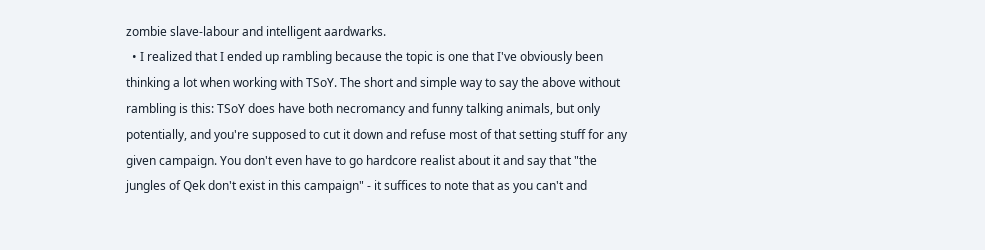zombie slave-labour and intelligent aardwarks.
  • I realized that I ended up rambling because the topic is one that I've obviously been thinking a lot when working with TSoY. The short and simple way to say the above without rambling is this: TSoY does have both necromancy and funny talking animals, but only potentially, and you're supposed to cut it down and refuse most of that setting stuff for any given campaign. You don't even have to go hardcore realist about it and say that "the jungles of Qek don't exist in this campaign" - it suffices to note that as you can't and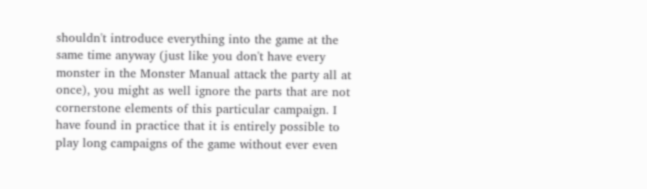shouldn't introduce everything into the game at the same time anyway (just like you don't have every monster in the Monster Manual attack the party all at once), you might as well ignore the parts that are not cornerstone elements of this particular campaign. I have found in practice that it is entirely possible to play long campaigns of the game without ever even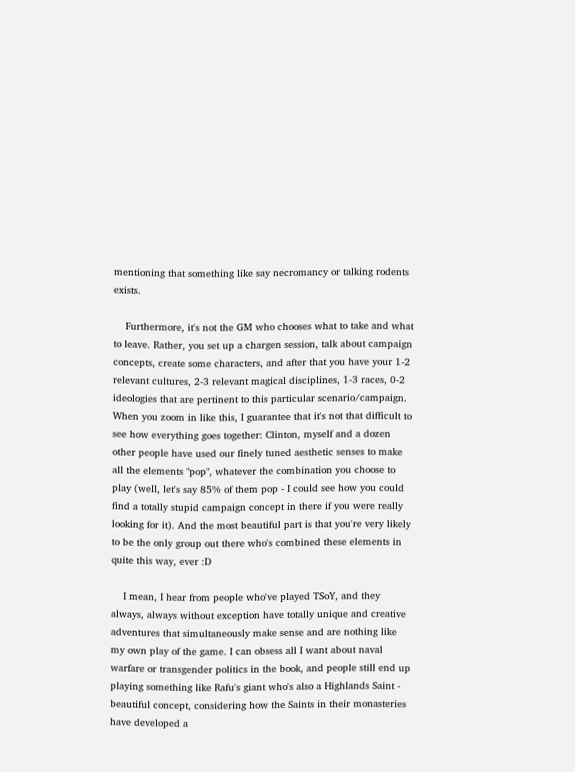mentioning that something like say necromancy or talking rodents exists.

    Furthermore, it's not the GM who chooses what to take and what to leave. Rather, you set up a chargen session, talk about campaign concepts, create some characters, and after that you have your 1-2 relevant cultures, 2-3 relevant magical disciplines, 1-3 races, 0-2 ideologies that are pertinent to this particular scenario/campaign. When you zoom in like this, I guarantee that it's not that difficult to see how everything goes together: Clinton, myself and a dozen other people have used our finely tuned aesthetic senses to make all the elements "pop", whatever the combination you choose to play (well, let's say 85% of them pop - I could see how you could find a totally stupid campaign concept in there if you were really looking for it). And the most beautiful part is that you're very likely to be the only group out there who's combined these elements in quite this way, ever :D

    I mean, I hear from people who've played TSoY, and they always, always without exception have totally unique and creative adventures that simultaneously make sense and are nothing like my own play of the game. I can obsess all I want about naval warfare or transgender politics in the book, and people still end up playing something like Rafu's giant who's also a Highlands Saint - beautiful concept, considering how the Saints in their monasteries have developed a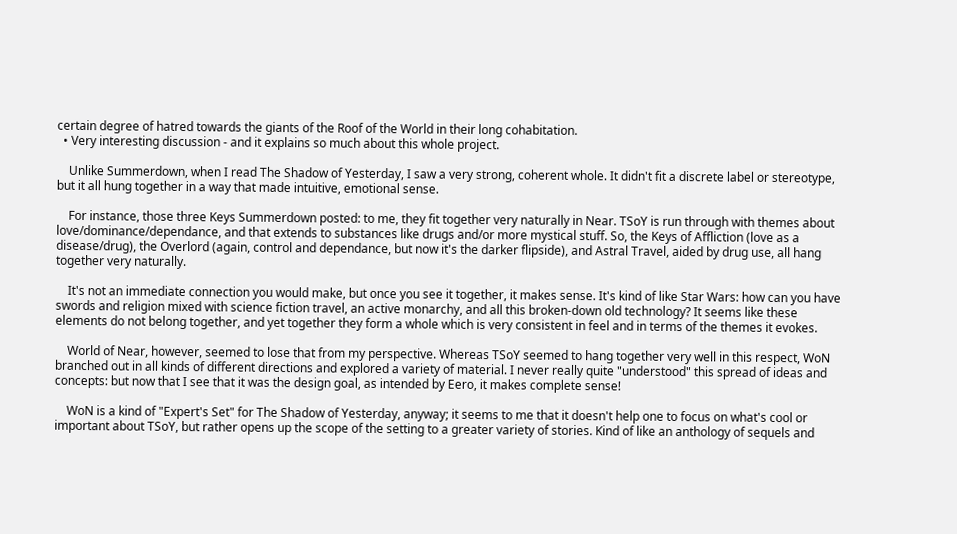certain degree of hatred towards the giants of the Roof of the World in their long cohabitation.
  • Very interesting discussion - and it explains so much about this whole project.

    Unlike Summerdown, when I read The Shadow of Yesterday, I saw a very strong, coherent whole. It didn't fit a discrete label or stereotype, but it all hung together in a way that made intuitive, emotional sense.

    For instance, those three Keys Summerdown posted: to me, they fit together very naturally in Near. TSoY is run through with themes about love/dominance/dependance, and that extends to substances like drugs and/or more mystical stuff. So, the Keys of Affliction (love as a disease/drug), the Overlord (again, control and dependance, but now it's the darker flipside), and Astral Travel, aided by drug use, all hang together very naturally.

    It's not an immediate connection you would make, but once you see it together, it makes sense. It's kind of like Star Wars: how can you have swords and religion mixed with science fiction travel, an active monarchy, and all this broken-down old technology? It seems like these elements do not belong together, and yet together they form a whole which is very consistent in feel and in terms of the themes it evokes.

    World of Near, however, seemed to lose that from my perspective. Whereas TSoY seemed to hang together very well in this respect, WoN branched out in all kinds of different directions and explored a variety of material. I never really quite "understood" this spread of ideas and concepts: but now that I see that it was the design goal, as intended by Eero, it makes complete sense!

    WoN is a kind of "Expert's Set" for The Shadow of Yesterday, anyway; it seems to me that it doesn't help one to focus on what's cool or important about TSoY, but rather opens up the scope of the setting to a greater variety of stories. Kind of like an anthology of sequels and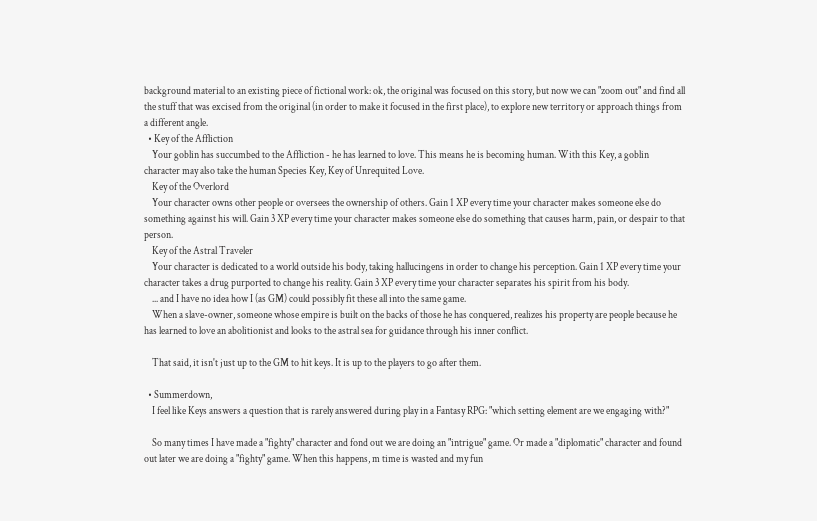background material to an existing piece of fictional work: ok, the original was focused on this story, but now we can "zoom out" and find all the stuff that was excised from the original (in order to make it focused in the first place), to explore new territory or approach things from a different angle.
  • Key of the Affliction
    Your goblin has succumbed to the Affliction - he has learned to love. This means he is becoming human. With this Key, a goblin character may also take the human Species Key, Key of Unrequited Love.
    Key of the Overlord
    Your character owns other people or oversees the ownership of others. Gain 1 XP every time your character makes someone else do something against his will. Gain 3 XP every time your character makes someone else do something that causes harm, pain, or despair to that person.
    Key of the Astral Traveler
    Your character is dedicated to a world outside his body, taking hallucingens in order to change his perception. Gain 1 XP every time your character takes a drug purported to change his reality. Gain 3 XP every time your character separates his spirit from his body.
    ... and I have no idea how I (as GM) could possibly fit these all into the same game.
    When a slave-owner, someone whose empire is built on the backs of those he has conquered, realizes his property are people because he has learned to love an abolitionist and looks to the astral sea for guidance through his inner conflict.

    That said, it isn't just up to the GM to hit keys. It is up to the players to go after them.

  • Summerdown,
    I feel like Keys answers a question that is rarely answered during play in a Fantasy RPG: "which setting element are we engaging with?"

    So many times I have made a "fighty" character and fond out we are doing an "intrigue" game. Or made a "diplomatic" character and found out later we are doing a "fighty" game. When this happens, m time is wasted and my fun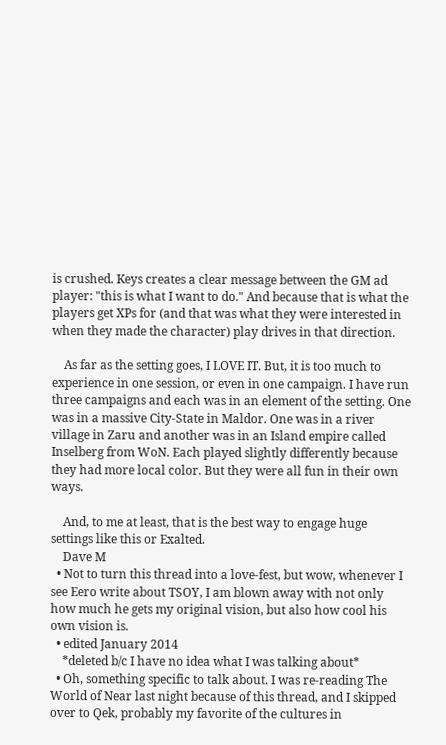is crushed. Keys creates a clear message between the GM ad player: "this is what I want to do." And because that is what the players get XPs for (and that was what they were interested in when they made the character) play drives in that direction.

    As far as the setting goes, I LOVE IT. But, it is too much to experience in one session, or even in one campaign. I have run three campaigns and each was in an element of the setting. One was in a massive City-State in Maldor. One was in a river village in Zaru and another was in an Island empire called Inselberg from WoN. Each played slightly differently because they had more local color. But they were all fun in their own ways.

    And, to me at least, that is the best way to engage huge settings like this or Exalted.
    Dave M
  • Not to turn this thread into a love-fest, but wow, whenever I see Eero write about TSOY, I am blown away with not only how much he gets my original vision, but also how cool his own vision is.
  • edited January 2014
    *deleted b/c I have no idea what I was talking about*
  • Oh, something specific to talk about. I was re-reading The World of Near last night because of this thread, and I skipped over to Qek, probably my favorite of the cultures in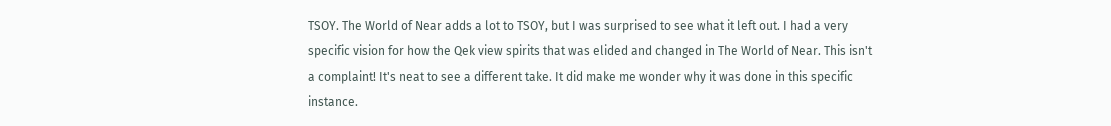TSOY. The World of Near adds a lot to TSOY, but I was surprised to see what it left out. I had a very specific vision for how the Qek view spirits that was elided and changed in The World of Near. This isn't a complaint! It's neat to see a different take. It did make me wonder why it was done in this specific instance.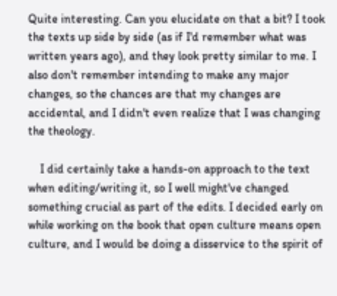Quite interesting. Can you elucidate on that a bit? I took the texts up side by side (as if I'd remember what was written years ago), and they look pretty similar to me. I also don't remember intending to make any major changes, so the chances are that my changes are accidental, and I didn't even realize that I was changing the theology.

    I did certainly take a hands-on approach to the text when editing/writing it, so I well might've changed something crucial as part of the edits. I decided early on while working on the book that open culture means open culture, and I would be doing a disservice to the spirit of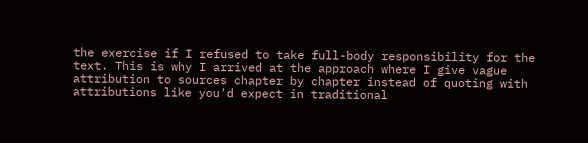the exercise if I refused to take full-body responsibility for the text. This is why I arrived at the approach where I give vague attribution to sources chapter by chapter instead of quoting with attributions like you'd expect in traditional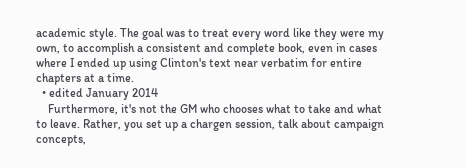academic style. The goal was to treat every word like they were my own, to accomplish a consistent and complete book, even in cases where I ended up using Clinton's text near verbatim for entire chapters at a time.
  • edited January 2014
    Furthermore, it's not the GM who chooses what to take and what to leave. Rather, you set up a chargen session, talk about campaign concepts,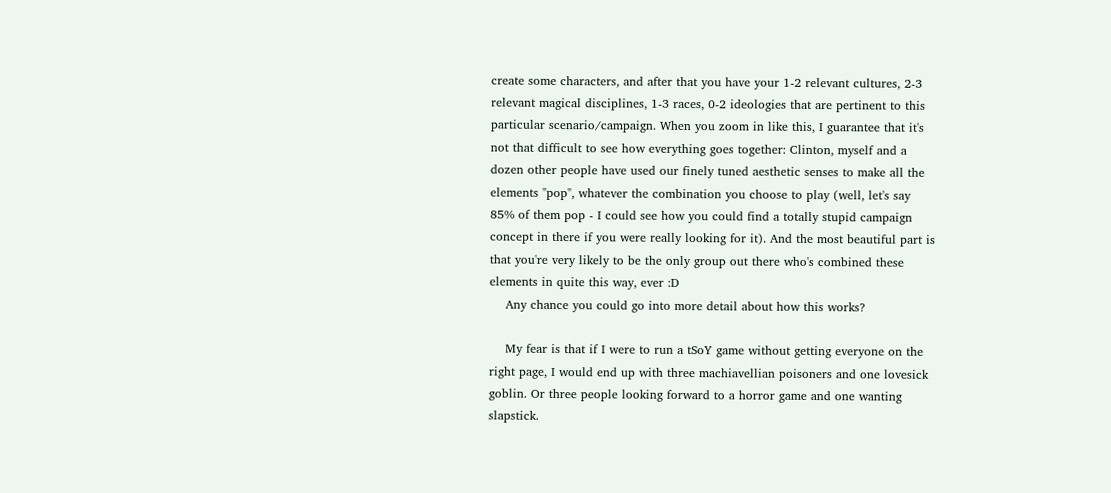create some characters, and after that you have your 1-2 relevant cultures, 2-3 relevant magical disciplines, 1-3 races, 0-2 ideologies that are pertinent to this particular scenario/campaign. When you zoom in like this, I guarantee that it's not that difficult to see how everything goes together: Clinton, myself and a dozen other people have used our finely tuned aesthetic senses to make all the elements "pop", whatever the combination you choose to play (well, let's say 85% of them pop - I could see how you could find a totally stupid campaign concept in there if you were really looking for it). And the most beautiful part is that you're very likely to be the only group out there who's combined these elements in quite this way, ever :D
    Any chance you could go into more detail about how this works?

    My fear is that if I were to run a tSoY game without getting everyone on the right page, I would end up with three machiavellian poisoners and one lovesick goblin. Or three people looking forward to a horror game and one wanting slapstick.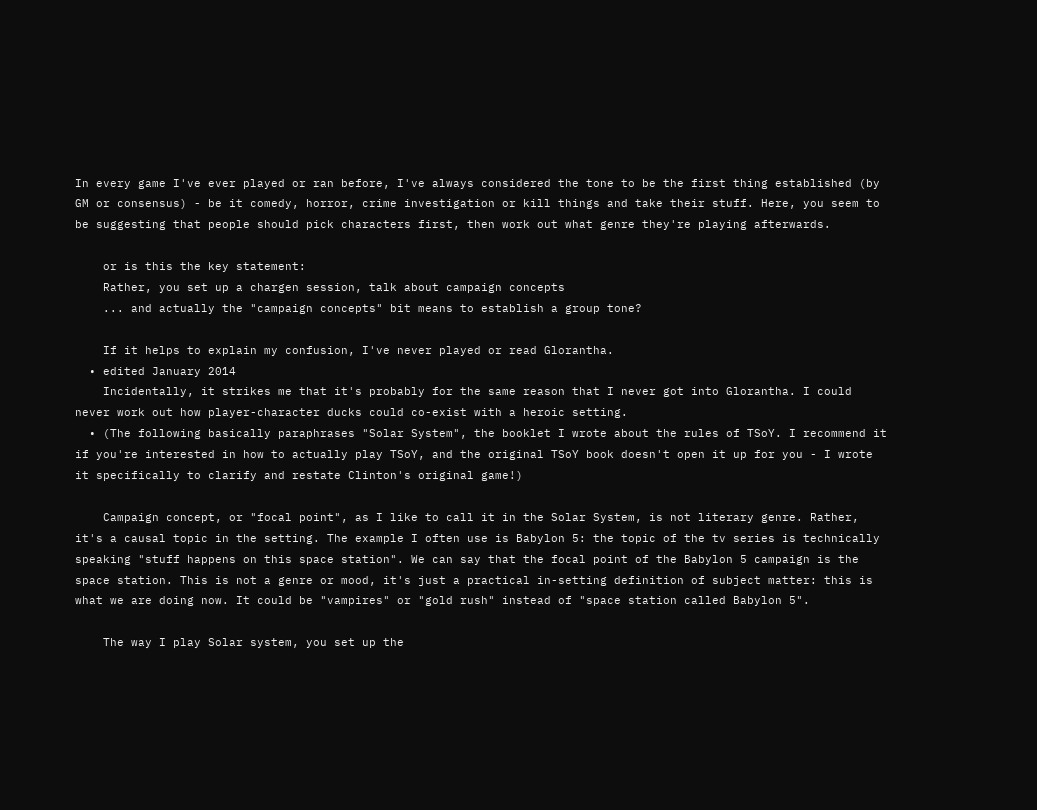In every game I've ever played or ran before, I've always considered the tone to be the first thing established (by GM or consensus) - be it comedy, horror, crime investigation or kill things and take their stuff. Here, you seem to be suggesting that people should pick characters first, then work out what genre they're playing afterwards.

    or is this the key statement:
    Rather, you set up a chargen session, talk about campaign concepts
    ... and actually the "campaign concepts" bit means to establish a group tone?

    If it helps to explain my confusion, I've never played or read Glorantha.
  • edited January 2014
    Incidentally, it strikes me that it's probably for the same reason that I never got into Glorantha. I could never work out how player-character ducks could co-exist with a heroic setting.
  • (The following basically paraphrases "Solar System", the booklet I wrote about the rules of TSoY. I recommend it if you're interested in how to actually play TSoY, and the original TSoY book doesn't open it up for you - I wrote it specifically to clarify and restate Clinton's original game!)

    Campaign concept, or "focal point", as I like to call it in the Solar System, is not literary genre. Rather, it's a causal topic in the setting. The example I often use is Babylon 5: the topic of the tv series is technically speaking "stuff happens on this space station". We can say that the focal point of the Babylon 5 campaign is the space station. This is not a genre or mood, it's just a practical in-setting definition of subject matter: this is what we are doing now. It could be "vampires" or "gold rush" instead of "space station called Babylon 5".

    The way I play Solar system, you set up the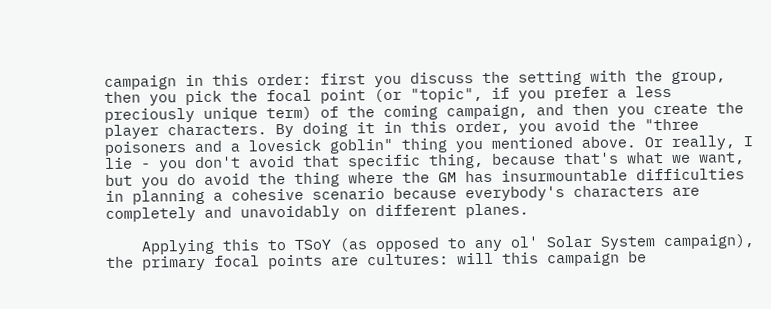campaign in this order: first you discuss the setting with the group, then you pick the focal point (or "topic", if you prefer a less preciously unique term) of the coming campaign, and then you create the player characters. By doing it in this order, you avoid the "three poisoners and a lovesick goblin" thing you mentioned above. Or really, I lie - you don't avoid that specific thing, because that's what we want, but you do avoid the thing where the GM has insurmountable difficulties in planning a cohesive scenario because everybody's characters are completely and unavoidably on different planes.

    Applying this to TSoY (as opposed to any ol' Solar System campaign), the primary focal points are cultures: will this campaign be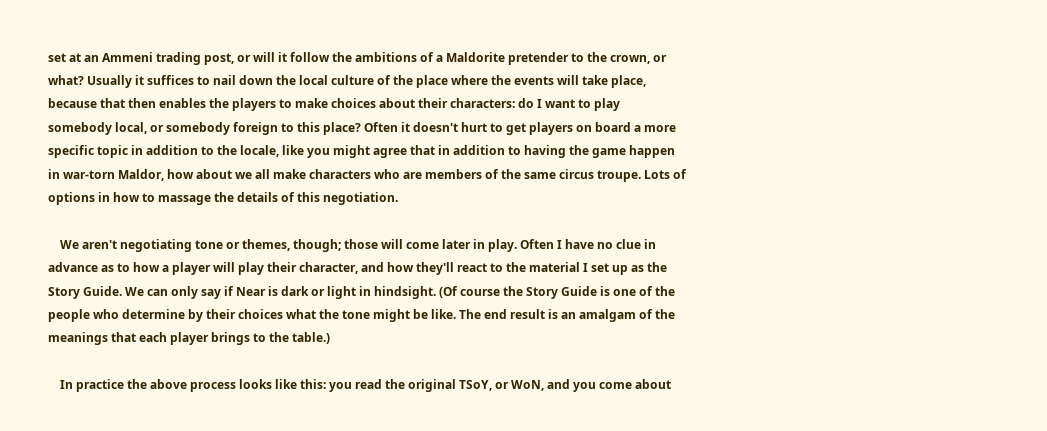set at an Ammeni trading post, or will it follow the ambitions of a Maldorite pretender to the crown, or what? Usually it suffices to nail down the local culture of the place where the events will take place, because that then enables the players to make choices about their characters: do I want to play somebody local, or somebody foreign to this place? Often it doesn't hurt to get players on board a more specific topic in addition to the locale, like you might agree that in addition to having the game happen in war-torn Maldor, how about we all make characters who are members of the same circus troupe. Lots of options in how to massage the details of this negotiation.

    We aren't negotiating tone or themes, though; those will come later in play. Often I have no clue in advance as to how a player will play their character, and how they'll react to the material I set up as the Story Guide. We can only say if Near is dark or light in hindsight. (Of course the Story Guide is one of the people who determine by their choices what the tone might be like. The end result is an amalgam of the meanings that each player brings to the table.)

    In practice the above process looks like this: you read the original TSoY, or WoN, and you come about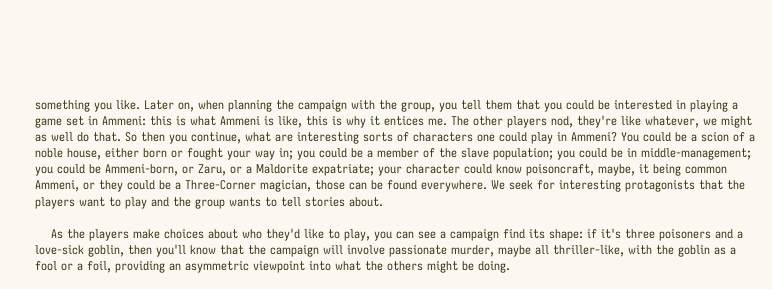something you like. Later on, when planning the campaign with the group, you tell them that you could be interested in playing a game set in Ammeni: this is what Ammeni is like, this is why it entices me. The other players nod, they're like whatever, we might as well do that. So then you continue, what are interesting sorts of characters one could play in Ammeni? You could be a scion of a noble house, either born or fought your way in; you could be a member of the slave population; you could be in middle-management; you could be Ammeni-born, or Zaru, or a Maldorite expatriate; your character could know poisoncraft, maybe, it being common Ammeni, or they could be a Three-Corner magician, those can be found everywhere. We seek for interesting protagonists that the players want to play and the group wants to tell stories about.

    As the players make choices about who they'd like to play, you can see a campaign find its shape: if it's three poisoners and a love-sick goblin, then you'll know that the campaign will involve passionate murder, maybe all thriller-like, with the goblin as a fool or a foil, providing an asymmetric viewpoint into what the others might be doing.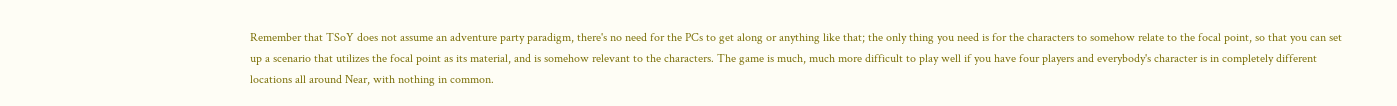Remember that TSoY does not assume an adventure party paradigm, there's no need for the PCs to get along or anything like that; the only thing you need is for the characters to somehow relate to the focal point, so that you can set up a scenario that utilizes the focal point as its material, and is somehow relevant to the characters. The game is much, much more difficult to play well if you have four players and everybody's character is in completely different locations all around Near, with nothing in common.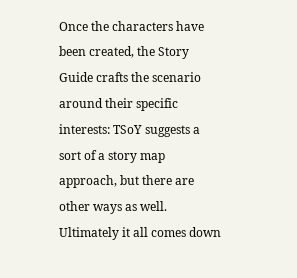Once the characters have been created, the Story Guide crafts the scenario around their specific interests: TSoY suggests a sort of a story map approach, but there are other ways as well. Ultimately it all comes down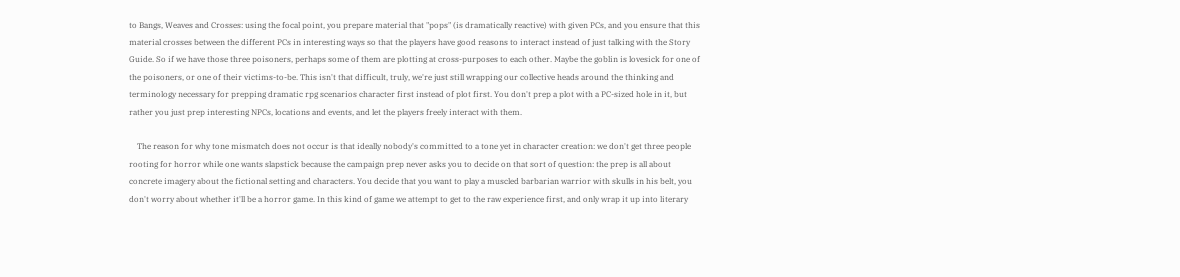to Bangs, Weaves and Crosses: using the focal point, you prepare material that "pops" (is dramatically reactive) with given PCs, and you ensure that this material crosses between the different PCs in interesting ways so that the players have good reasons to interact instead of just talking with the Story Guide. So if we have those three poisoners, perhaps some of them are plotting at cross-purposes to each other. Maybe the goblin is lovesick for one of the poisoners, or one of their victims-to-be. This isn't that difficult, truly, we're just still wrapping our collective heads around the thinking and terminology necessary for prepping dramatic rpg scenarios character first instead of plot first. You don't prep a plot with a PC-sized hole in it, but rather you just prep interesting NPCs, locations and events, and let the players freely interact with them.

    The reason for why tone mismatch does not occur is that ideally nobody's committed to a tone yet in character creation: we don't get three people rooting for horror while one wants slapstick because the campaign prep never asks you to decide on that sort of question: the prep is all about concrete imagery about the fictional setting and characters. You decide that you want to play a muscled barbarian warrior with skulls in his belt, you don't worry about whether it'll be a horror game. In this kind of game we attempt to get to the raw experience first, and only wrap it up into literary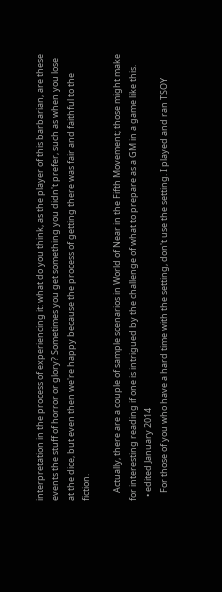interpretation in the process of experiencing it: what do you think, as the player of this barbarian, are these events the stuff of horror or glory? Sometimes you get something you didn't prefer, such as when you lose at the dice, but even then we're happy because the process of getting there was fair and faithful to the fiction.

    Actually, there are a couple of sample scenarios in World of Near in the Fifth Movement; those might make for interesting reading if one is intrigued by the challenge of what to prepare as a GM in a game like this.
  • edited January 2014
    For those of you who have a hard time with the setting, don't use the setting. I played and ran TSOY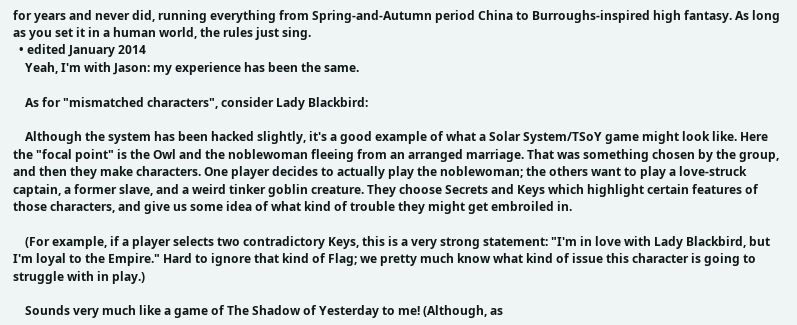for years and never did, running everything from Spring-and-Autumn period China to Burroughs-inspired high fantasy. As long as you set it in a human world, the rules just sing.
  • edited January 2014
    Yeah, I'm with Jason: my experience has been the same.

    As for "mismatched characters", consider Lady Blackbird:

    Although the system has been hacked slightly, it's a good example of what a Solar System/TSoY game might look like. Here the "focal point" is the Owl and the noblewoman fleeing from an arranged marriage. That was something chosen by the group, and then they make characters. One player decides to actually play the noblewoman; the others want to play a love-struck captain, a former slave, and a weird tinker goblin creature. They choose Secrets and Keys which highlight certain features of those characters, and give us some idea of what kind of trouble they might get embroiled in.

    (For example, if a player selects two contradictory Keys, this is a very strong statement: "I'm in love with Lady Blackbird, but I'm loyal to the Empire." Hard to ignore that kind of Flag; we pretty much know what kind of issue this character is going to struggle with in play.)

    Sounds very much like a game of The Shadow of Yesterday to me! (Although, as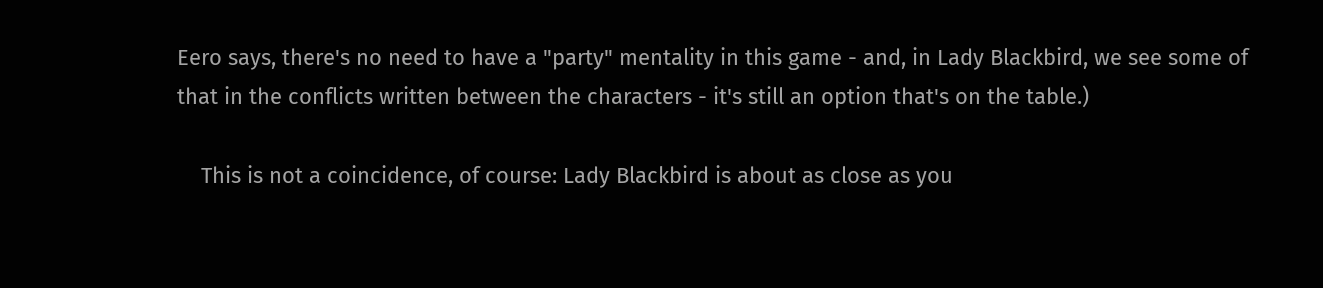Eero says, there's no need to have a "party" mentality in this game - and, in Lady Blackbird, we see some of that in the conflicts written between the characters - it's still an option that's on the table.)

    This is not a coincidence, of course: Lady Blackbird is about as close as you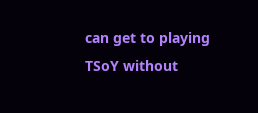can get to playing TSoY without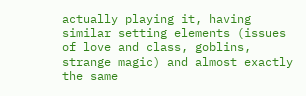actually playing it, having similar setting elements (issues of love and class, goblins, strange magic) and almost exactly the same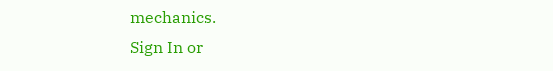mechanics.
Sign In or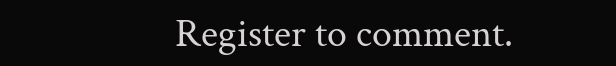Register to comment.